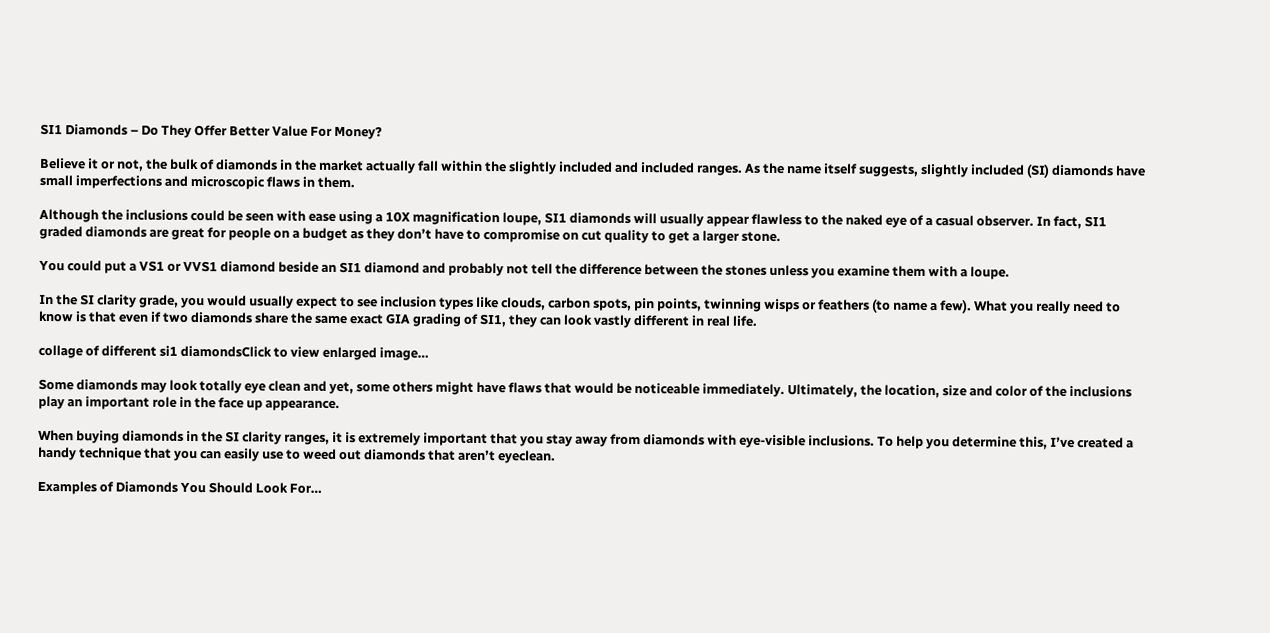SI1 Diamonds – Do They Offer Better Value For Money?

Believe it or not, the bulk of diamonds in the market actually fall within the slightly included and included ranges. As the name itself suggests, slightly included (SI) diamonds have small imperfections and microscopic flaws in them.

Although the inclusions could be seen with ease using a 10X magnification loupe, SI1 diamonds will usually appear flawless to the naked eye of a casual observer. In fact, SI1 graded diamonds are great for people on a budget as they don’t have to compromise on cut quality to get a larger stone.

You could put a VS1 or VVS1 diamond beside an SI1 diamond and probably not tell the difference between the stones unless you examine them with a loupe.

In the SI clarity grade, you would usually expect to see inclusion types like clouds, carbon spots, pin points, twinning wisps or feathers (to name a few). What you really need to know is that even if two diamonds share the same exact GIA grading of SI1, they can look vastly different in real life.

collage of different si1 diamondsClick to view enlarged image…

Some diamonds may look totally eye clean and yet, some others might have flaws that would be noticeable immediately. Ultimately, the location, size and color of the inclusions play an important role in the face up appearance.

When buying diamonds in the SI clarity ranges, it is extremely important that you stay away from diamonds with eye-visible inclusions. To help you determine this, I’ve created a handy technique that you can easily use to weed out diamonds that aren’t eyeclean.

Examples of Diamonds You Should Look For…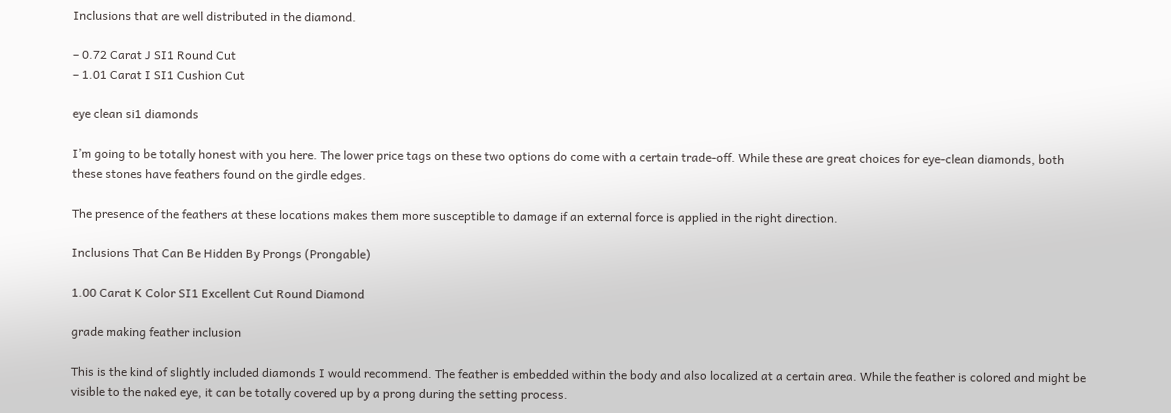Inclusions that are well distributed in the diamond.

– 0.72 Carat J SI1 Round Cut
– 1.01 Carat I SI1 Cushion Cut

eye clean si1 diamonds

I’m going to be totally honest with you here. The lower price tags on these two options do come with a certain trade-off. While these are great choices for eye-clean diamonds, both these stones have feathers found on the girdle edges.

The presence of the feathers at these locations makes them more susceptible to damage if an external force is applied in the right direction.

Inclusions That Can Be Hidden By Prongs (Prongable)

1.00 Carat K Color SI1 Excellent Cut Round Diamond

grade making feather inclusion

This is the kind of slightly included diamonds I would recommend. The feather is embedded within the body and also localized at a certain area. While the feather is colored and might be visible to the naked eye, it can be totally covered up by a prong during the setting process.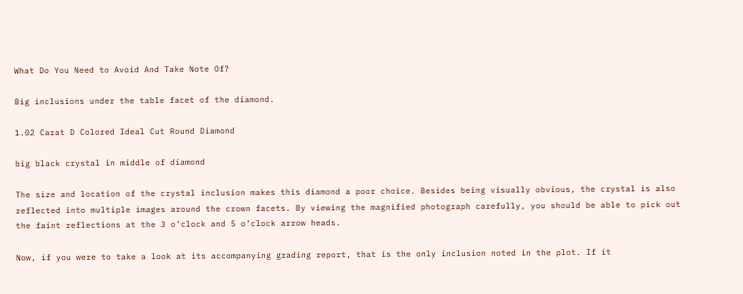What Do You Need to Avoid And Take Note Of?

Big inclusions under the table facet of the diamond.

1.02 Carat D Colored Ideal Cut Round Diamond

big black crystal in middle of diamond

The size and location of the crystal inclusion makes this diamond a poor choice. Besides being visually obvious, the crystal is also reflected into multiple images around the crown facets. By viewing the magnified photograph carefully, you should be able to pick out the faint reflections at the 3 o’clock and 5 o’clock arrow heads.

Now, if you were to take a look at its accompanying grading report, that is the only inclusion noted in the plot. If it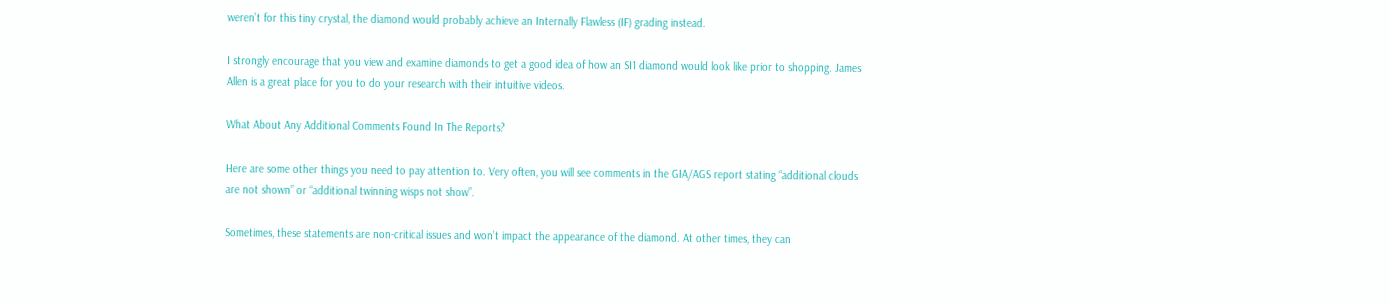weren’t for this tiny crystal, the diamond would probably achieve an Internally Flawless (IF) grading instead.

I strongly encourage that you view and examine diamonds to get a good idea of how an SI1 diamond would look like prior to shopping. James Allen is a great place for you to do your research with their intuitive videos.

What About Any Additional Comments Found In The Reports?

Here are some other things you need to pay attention to. Very often, you will see comments in the GIA/AGS report stating “additional clouds are not shown” or “additional twinning wisps not show”.

Sometimes, these statements are non-critical issues and won’t impact the appearance of the diamond. At other times, they can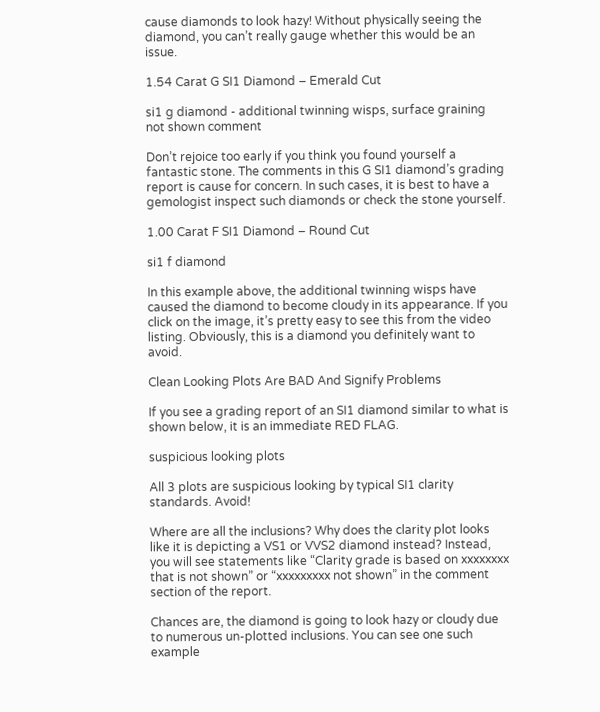cause diamonds to look hazy! Without physically seeing the diamond, you can’t really gauge whether this would be an issue.

1.54 Carat G SI1 Diamond – Emerald Cut

si1 g diamond - additional twinning wisps, surface graining not shown comment

Don’t rejoice too early if you think you found yourself a fantastic stone. The comments in this G SI1 diamond’s grading report is cause for concern. In such cases, it is best to have a gemologist inspect such diamonds or check the stone yourself.

1.00 Carat F SI1 Diamond – Round Cut

si1 f diamond

In this example above, the additional twinning wisps have caused the diamond to become cloudy in its appearance. If you click on the image, it’s pretty easy to see this from the video listing. Obviously, this is a diamond you definitely want to avoid.

Clean Looking Plots Are BAD And Signify Problems

If you see a grading report of an SI1 diamond similar to what is shown below, it is an immediate RED FLAG.

suspicious looking plots

All 3 plots are suspicious looking by typical SI1 clarity standards. Avoid!

Where are all the inclusions? Why does the clarity plot looks like it is depicting a VS1 or VVS2 diamond instead? Instead, you will see statements like “Clarity grade is based on xxxxxxxx that is not shown” or “xxxxxxxxx not shown” in the comment section of the report.

Chances are, the diamond is going to look hazy or cloudy due to numerous un-plotted inclusions. You can see one such example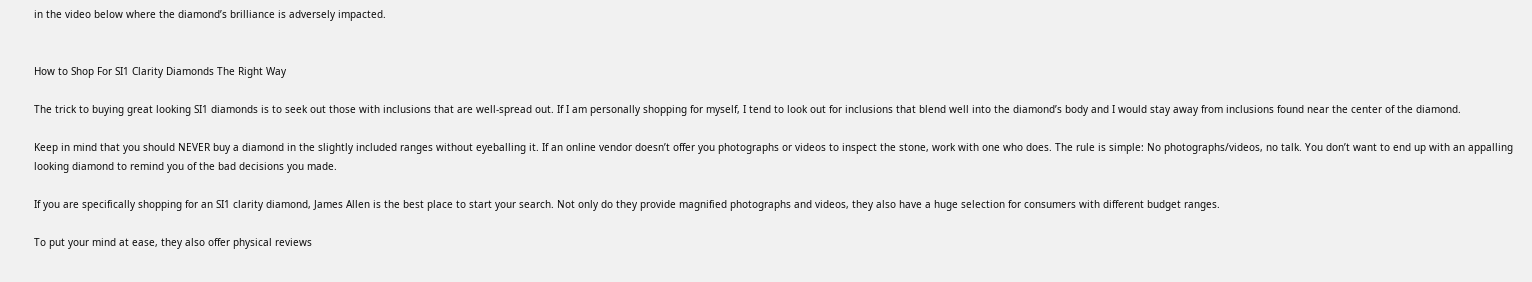in the video below where the diamond’s brilliance is adversely impacted.


How to Shop For SI1 Clarity Diamonds The Right Way

The trick to buying great looking SI1 diamonds is to seek out those with inclusions that are well-spread out. If I am personally shopping for myself, I tend to look out for inclusions that blend well into the diamond’s body and I would stay away from inclusions found near the center of the diamond.

Keep in mind that you should NEVER buy a diamond in the slightly included ranges without eyeballing it. If an online vendor doesn’t offer you photographs or videos to inspect the stone, work with one who does. The rule is simple: No photographs/videos, no talk. You don’t want to end up with an appalling looking diamond to remind you of the bad decisions you made.

If you are specifically shopping for an SI1 clarity diamond, James Allen is the best place to start your search. Not only do they provide magnified photographs and videos, they also have a huge selection for consumers with different budget ranges.

To put your mind at ease, they also offer physical reviews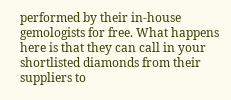performed by their in-house gemologists for free. What happens here is that they can call in your shortlisted diamonds from their suppliers to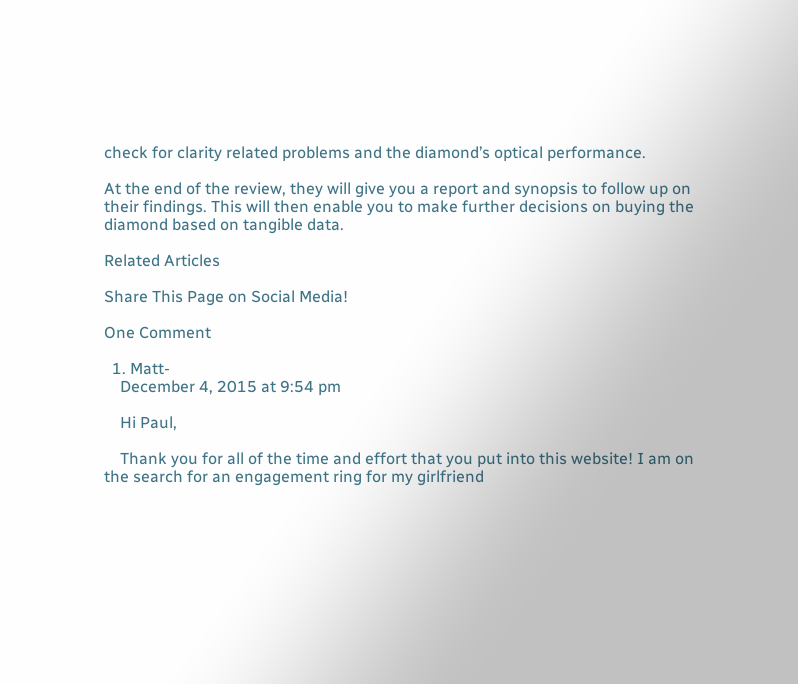check for clarity related problems and the diamond’s optical performance.

At the end of the review, they will give you a report and synopsis to follow up on their findings. This will then enable you to make further decisions on buying the diamond based on tangible data.

Related Articles

Share This Page on Social Media!

One Comment

  1. Matt-
    December 4, 2015 at 9:54 pm

    Hi Paul,

    Thank you for all of the time and effort that you put into this website! I am on the search for an engagement ring for my girlfriend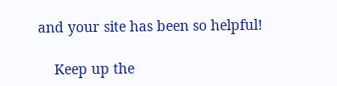and your site has been so helpful!

    Keep up the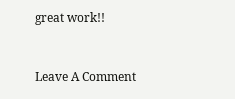great work!!


Leave A Comment